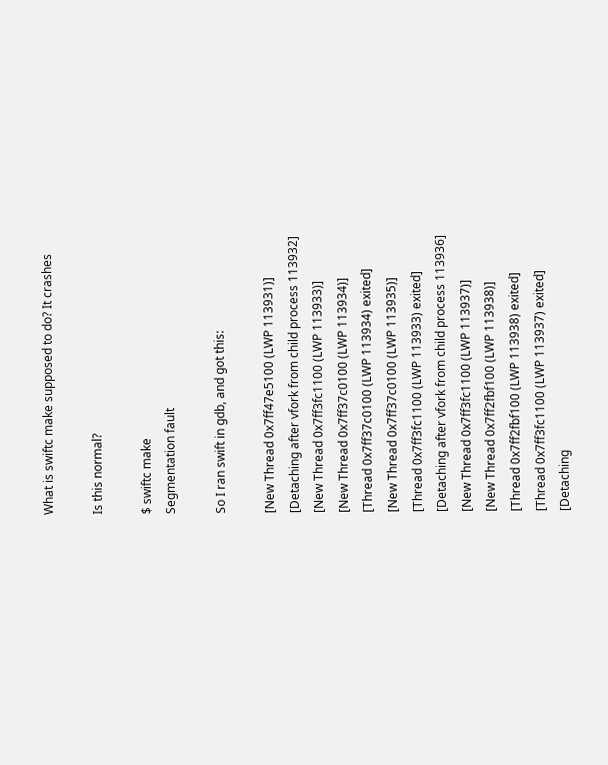What is swiftc make supposed to do? It crashes

Is this normal?

$ swiftc make
Segmentation fault

So I ran swift in gdb, and got this:

[New Thread 0x7ff47e5100 (LWP 113931)]
[Detaching after vfork from child process 113932]
[New Thread 0x7ff3fc1100 (LWP 113933)]
[New Thread 0x7ff37c0100 (LWP 113934)]
[Thread 0x7ff37c0100 (LWP 113934) exited]
[New Thread 0x7ff37c0100 (LWP 113935)]
[Thread 0x7ff3fc1100 (LWP 113933) exited]
[Detaching after vfork from child process 113936]
[New Thread 0x7ff3fc1100 (LWP 113937)]
[New Thread 0x7ff2fbf100 (LWP 113938)]
[Thread 0x7ff2fbf100 (LWP 113938) exited]
[Thread 0x7ff3fc1100 (LWP 113937) exited]
[Detaching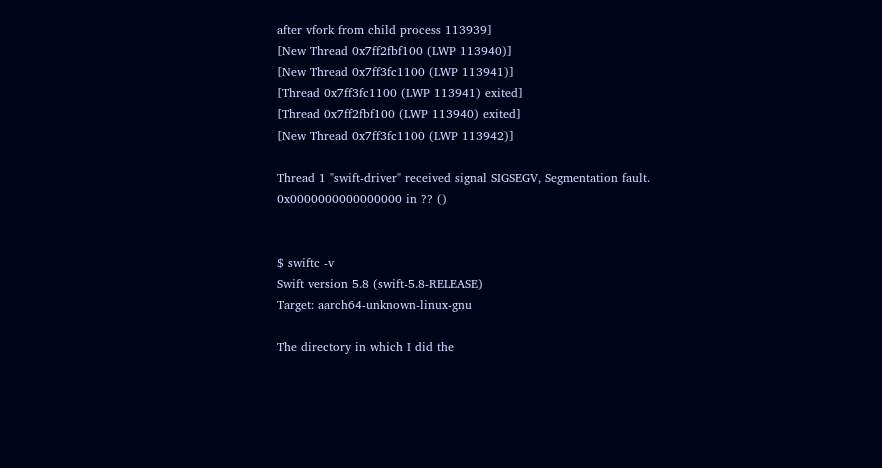after vfork from child process 113939]
[New Thread 0x7ff2fbf100 (LWP 113940)]
[New Thread 0x7ff3fc1100 (LWP 113941)]
[Thread 0x7ff3fc1100 (LWP 113941) exited]
[Thread 0x7ff2fbf100 (LWP 113940) exited]
[New Thread 0x7ff3fc1100 (LWP 113942)]

Thread 1 "swift-driver" received signal SIGSEGV, Segmentation fault.
0x0000000000000000 in ?? ()


$ swiftc -v
Swift version 5.8 (swift-5.8-RELEASE)
Target: aarch64-unknown-linux-gnu

The directory in which I did the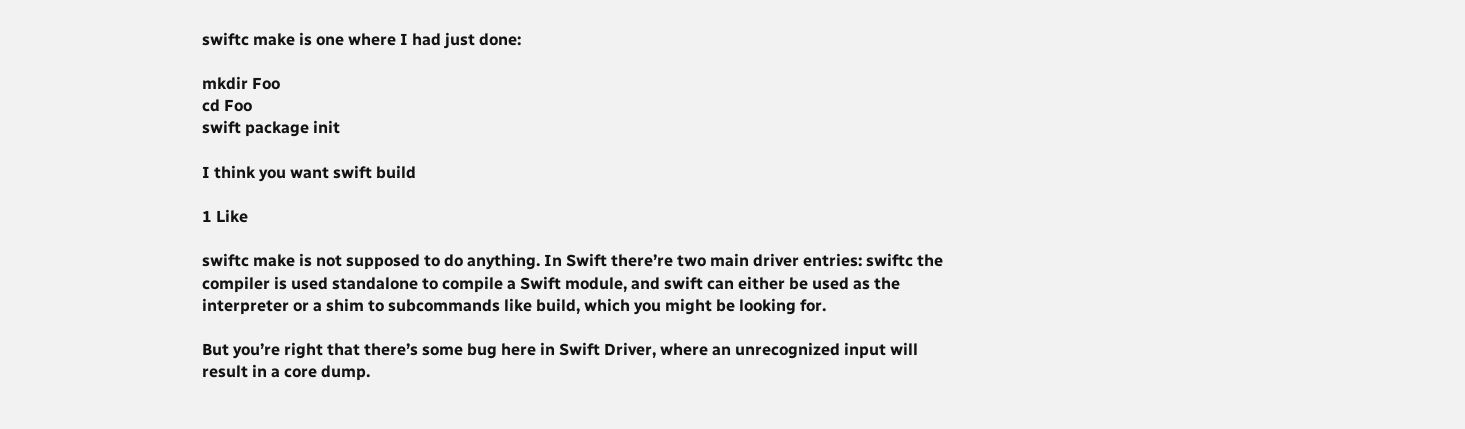swiftc make is one where I had just done:

mkdir Foo
cd Foo
swift package init

I think you want swift build

1 Like

swiftc make is not supposed to do anything. In Swift there’re two main driver entries: swiftc the compiler is used standalone to compile a Swift module, and swift can either be used as the interpreter or a shim to subcommands like build, which you might be looking for.

But you’re right that there’s some bug here in Swift Driver, where an unrecognized input will result in a core dump.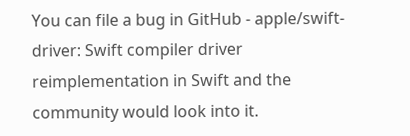You can file a bug in GitHub - apple/swift-driver: Swift compiler driver reimplementation in Swift and the community would look into it.